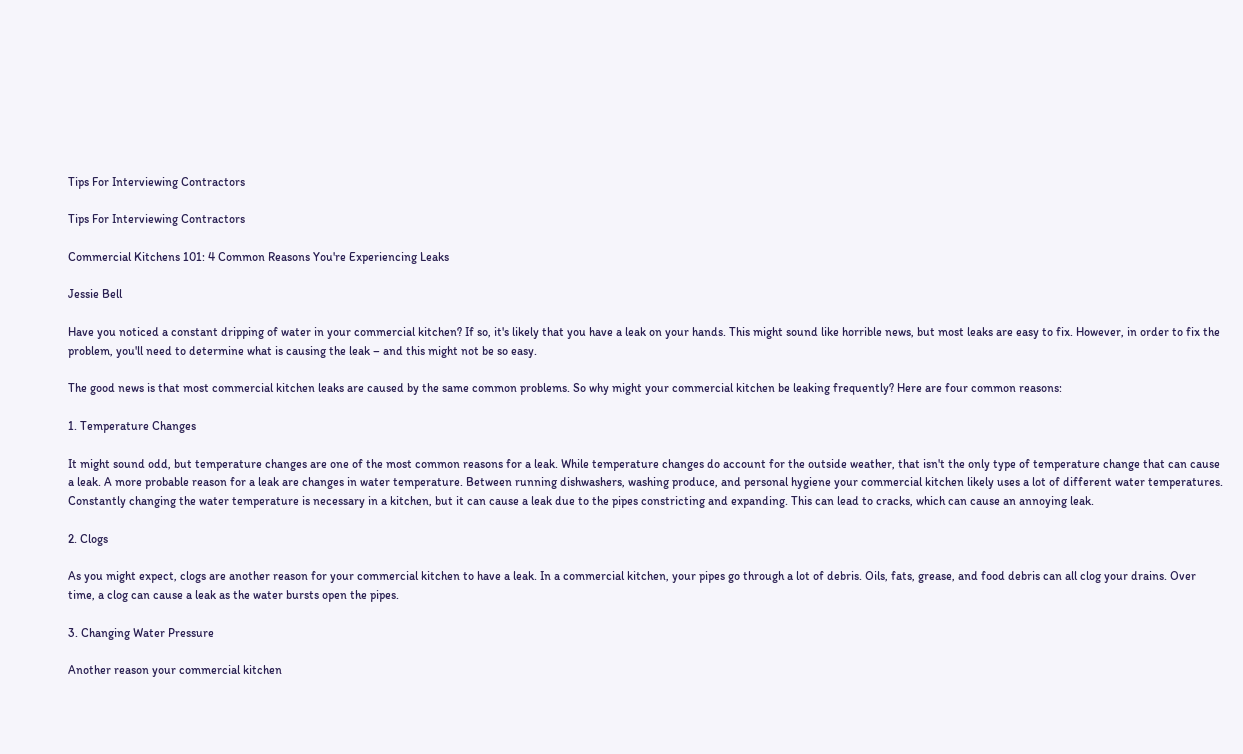Tips For Interviewing Contractors

Tips For Interviewing Contractors

Commercial Kitchens 101: 4 Common Reasons You're Experiencing Leaks

Jessie Bell

Have you noticed a constant dripping of water in your commercial kitchen? If so, it's likely that you have a leak on your hands. This might sound like horrible news, but most leaks are easy to fix. However, in order to fix the problem, you'll need to determine what is causing the leak – and this might not be so easy.

The good news is that most commercial kitchen leaks are caused by the same common problems. So why might your commercial kitchen be leaking frequently? Here are four common reasons:

1. Temperature Changes

It might sound odd, but temperature changes are one of the most common reasons for a leak. While temperature changes do account for the outside weather, that isn't the only type of temperature change that can cause a leak. A more probable reason for a leak are changes in water temperature. Between running dishwashers, washing produce, and personal hygiene your commercial kitchen likely uses a lot of different water temperatures. Constantly changing the water temperature is necessary in a kitchen, but it can cause a leak due to the pipes constricting and expanding. This can lead to cracks, which can cause an annoying leak.

2. Clogs

As you might expect, clogs are another reason for your commercial kitchen to have a leak. In a commercial kitchen, your pipes go through a lot of debris. Oils, fats, grease, and food debris can all clog your drains. Over time, a clog can cause a leak as the water bursts open the pipes.

3. Changing Water Pressure

Another reason your commercial kitchen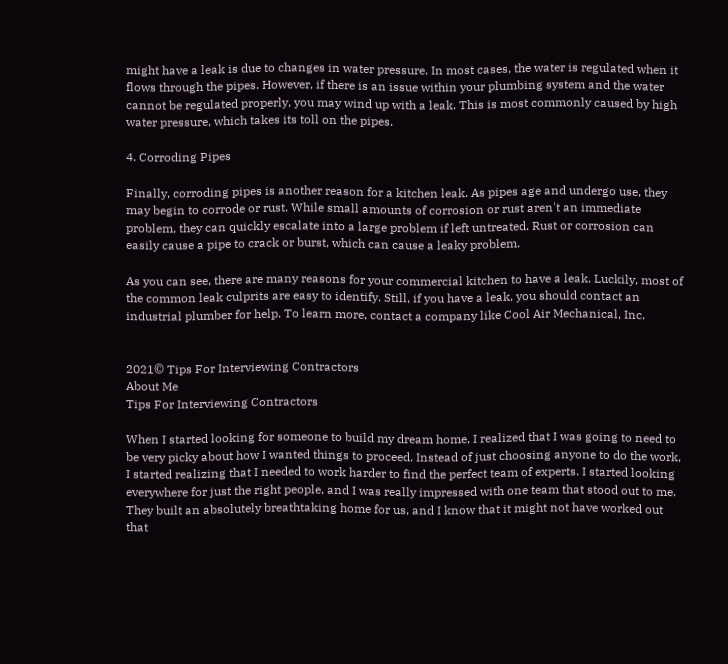might have a leak is due to changes in water pressure. In most cases, the water is regulated when it flows through the pipes. However, if there is an issue within your plumbing system and the water cannot be regulated properly, you may wind up with a leak. This is most commonly caused by high water pressure, which takes its toll on the pipes.

4. Corroding Pipes

Finally, corroding pipes is another reason for a kitchen leak. As pipes age and undergo use, they may begin to corrode or rust. While small amounts of corrosion or rust aren't an immediate problem, they can quickly escalate into a large problem if left untreated. Rust or corrosion can easily cause a pipe to crack or burst, which can cause a leaky problem.

As you can see, there are many reasons for your commercial kitchen to have a leak. Luckily, most of the common leak culprits are easy to identify. Still, if you have a leak, you should contact an industrial plumber for help. To learn more, contact a company like Cool Air Mechanical, Inc.


2021© Tips For Interviewing Contractors
About Me
Tips For Interviewing Contractors

When I started looking for someone to build my dream home, I realized that I was going to need to be very picky about how I wanted things to proceed. Instead of just choosing anyone to do the work, I started realizing that I needed to work harder to find the perfect team of experts. I started looking everywhere for just the right people, and I was really impressed with one team that stood out to me. They built an absolutely breathtaking home for us, and I know that it might not have worked out that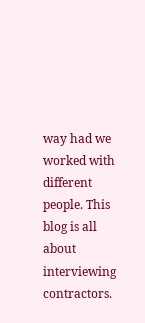way had we worked with different people. This blog is all about interviewing contractors.